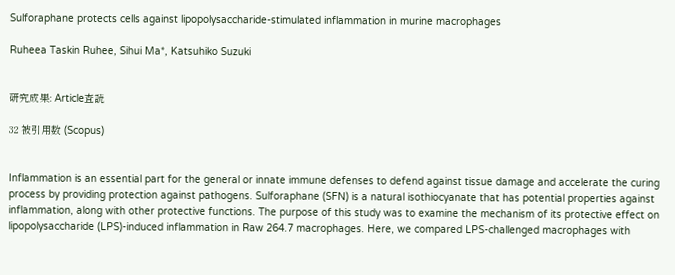Sulforaphane protects cells against lipopolysaccharide-stimulated inflammation in murine macrophages

Ruheea Taskin Ruhee, Sihui Ma*, Katsuhiko Suzuki


研究成果: Article査読

32 被引用数 (Scopus)


Inflammation is an essential part for the general or innate immune defenses to defend against tissue damage and accelerate the curing process by providing protection against pathogens. Sulforaphane (SFN) is a natural isothiocyanate that has potential properties against inflammation, along with other protective functions. The purpose of this study was to examine the mechanism of its protective effect on lipopolysaccharide (LPS)-induced inflammation in Raw 264.7 macrophages. Here, we compared LPS-challenged macrophages with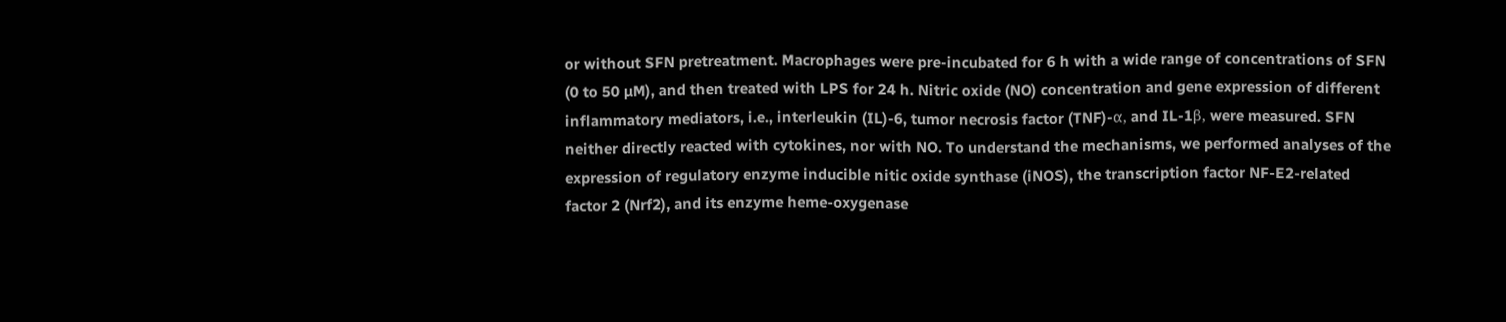or without SFN pretreatment. Macrophages were pre-incubated for 6 h with a wide range of concentrations of SFN (0 to 50 µM), and then treated with LPS for 24 h. Nitric oxide (NO) concentration and gene expression of different inflammatory mediators, i.e., interleukin (IL)-6, tumor necrosis factor (TNF)-α, and IL-1β, were measured. SFN neither directly reacted with cytokines, nor with NO. To understand the mechanisms, we performed analyses of the expression of regulatory enzyme inducible nitic oxide synthase (iNOS), the transcription factor NF-E2-related factor 2 (Nrf2), and its enzyme heme-oxygenase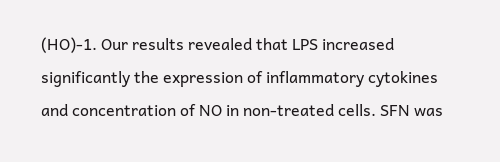(HO)-1. Our results revealed that LPS increased significantly the expression of inflammatory cytokines and concentration of NO in non-treated cells. SFN was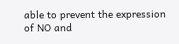able to prevent the expression of NO and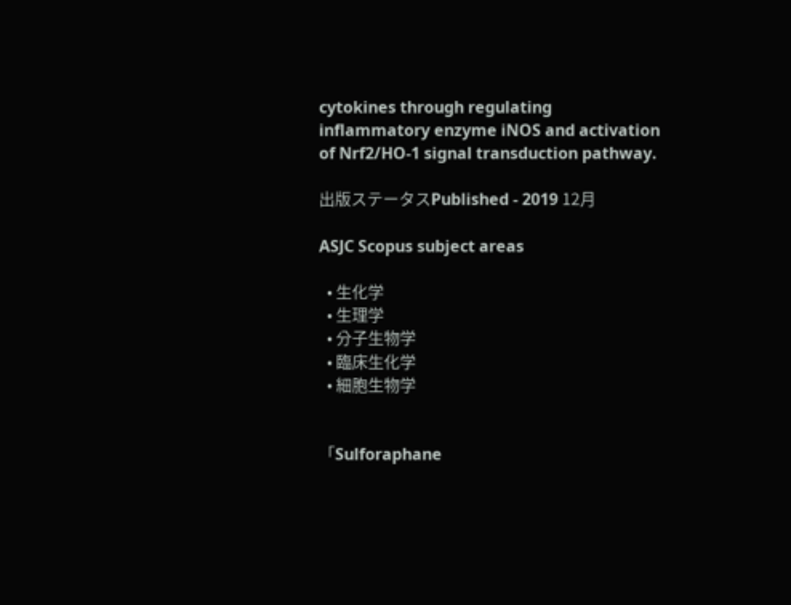cytokines through regulating inflammatory enzyme iNOS and activation of Nrf2/HO-1 signal transduction pathway.

出版ステータスPublished - 2019 12月

ASJC Scopus subject areas

  • 生化学
  • 生理学
  • 分子生物学
  • 臨床生化学
  • 細胞生物学


「Sulforaphane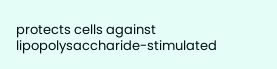protects cells against lipopolysaccharide-stimulated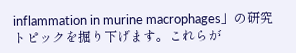inflammation in murine macrophages」の研究トピックを掘り下げます。これらが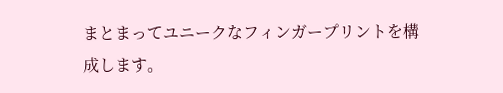まとまってユニークなフィンガープリントを構成します。